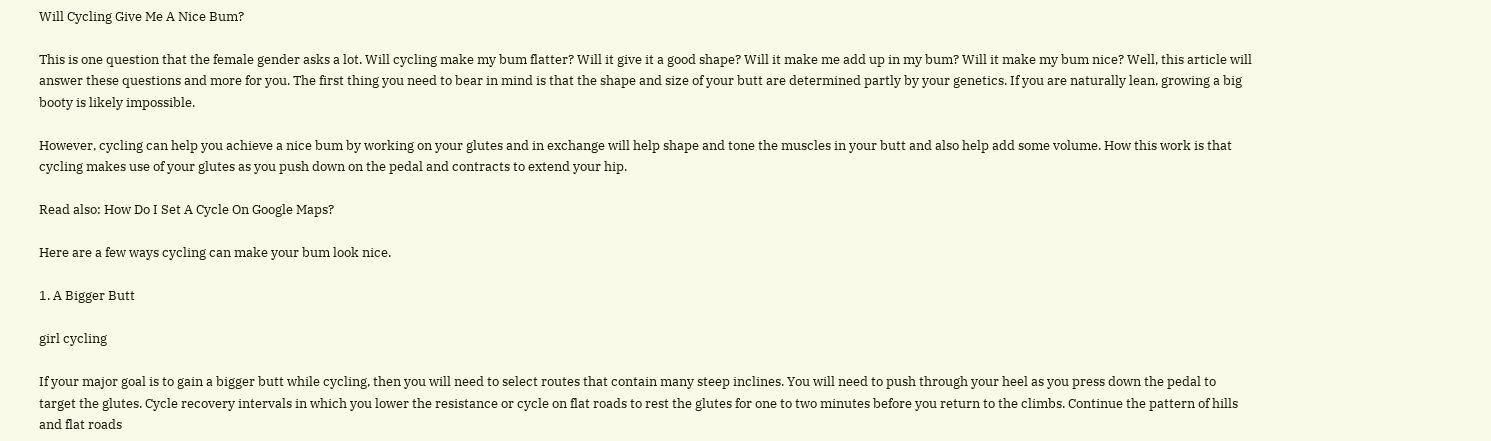Will Cycling Give Me A Nice Bum?

This is one question that the female gender asks a lot. Will cycling make my bum flatter? Will it give it a good shape? Will it make me add up in my bum? Will it make my bum nice? Well, this article will answer these questions and more for you. The first thing you need to bear in mind is that the shape and size of your butt are determined partly by your genetics. If you are naturally lean, growing a big booty is likely impossible.

However, cycling can help you achieve a nice bum by working on your glutes and in exchange will help shape and tone the muscles in your butt and also help add some volume. How this work is that cycling makes use of your glutes as you push down on the pedal and contracts to extend your hip.

Read also: How Do I Set A Cycle On Google Maps?

Here are a few ways cycling can make your bum look nice.

1. A Bigger Butt

girl cycling

If your major goal is to gain a bigger butt while cycling, then you will need to select routes that contain many steep inclines. You will need to push through your heel as you press down the pedal to target the glutes. Cycle recovery intervals in which you lower the resistance or cycle on flat roads to rest the glutes for one to two minutes before you return to the climbs. Continue the pattern of hills and flat roads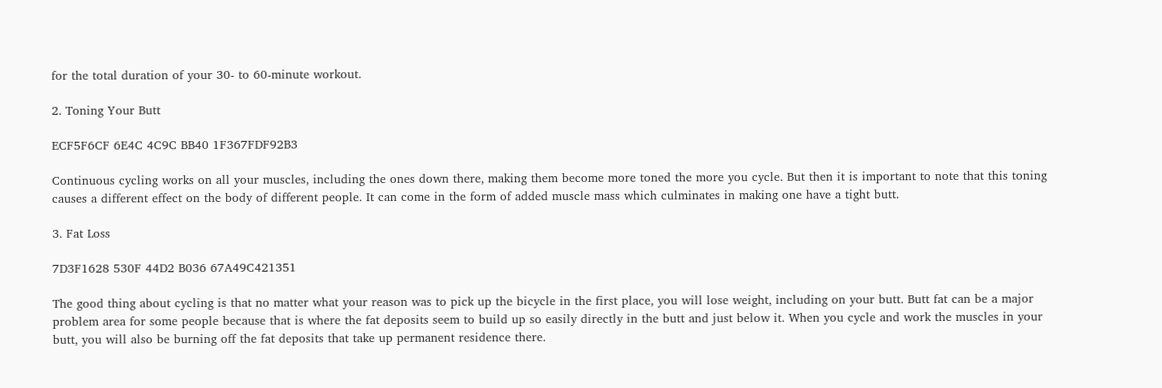for the total duration of your 30- to 60-minute workout.

2. Toning Your Butt

ECF5F6CF 6E4C 4C9C BB40 1F367FDF92B3

Continuous cycling works on all your muscles, including the ones down there, making them become more toned the more you cycle. But then it is important to note that this toning causes a different effect on the body of different people. It can come in the form of added muscle mass which culminates in making one have a tight butt.

3. Fat Loss

7D3F1628 530F 44D2 B036 67A49C421351

The good thing about cycling is that no matter what your reason was to pick up the bicycle in the first place, you will lose weight, including on your butt. Butt fat can be a major problem area for some people because that is where the fat deposits seem to build up so easily directly in the butt and just below it. When you cycle and work the muscles in your butt, you will also be burning off the fat deposits that take up permanent residence there.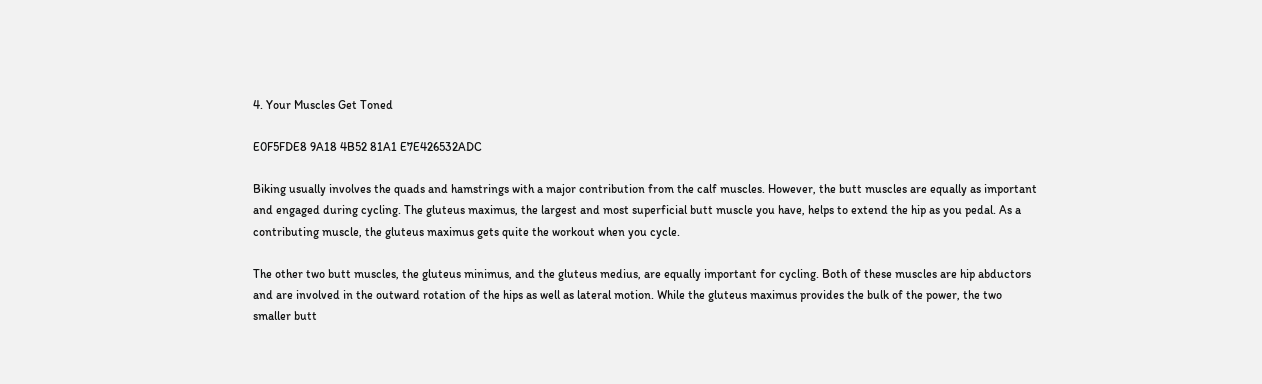4. Your Muscles Get Toned

E0F5FDE8 9A18 4B52 81A1 E7E426532ADC

Biking usually involves the quads and hamstrings with a major contribution from the calf muscles. However, the butt muscles are equally as important and engaged during cycling. The gluteus maximus, the largest and most superficial butt muscle you have, helps to extend the hip as you pedal. As a contributing muscle, the gluteus maximus gets quite the workout when you cycle.

The other two butt muscles, the gluteus minimus, and the gluteus medius, are equally important for cycling. Both of these muscles are hip abductors and are involved in the outward rotation of the hips as well as lateral motion. While the gluteus maximus provides the bulk of the power, the two smaller butt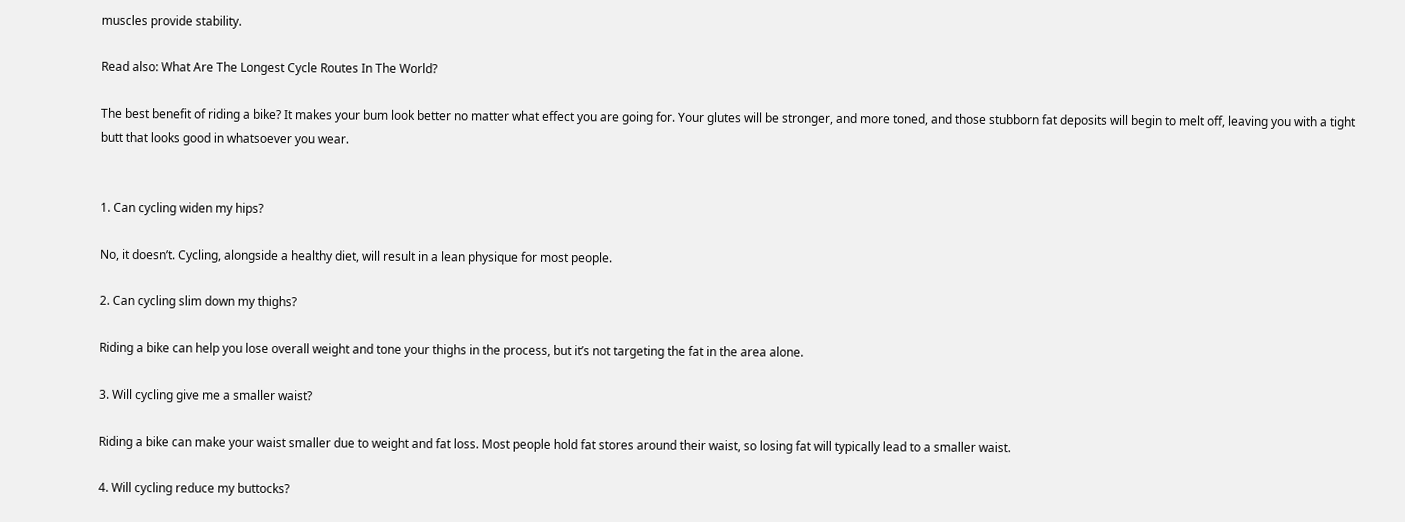muscles provide stability.

Read also: What Are The Longest Cycle Routes In The World?

The best benefit of riding a bike? It makes your bum look better no matter what effect you are going for. Your glutes will be stronger, and more toned, and those stubborn fat deposits will begin to melt off, leaving you with a tight butt that looks good in whatsoever you wear.


1. Can cycling widen my hips?

No, it doesn’t. Cycling, alongside a healthy diet, will result in a lean physique for most people.

2. Can cycling slim down my thighs?

Riding a bike can help you lose overall weight and tone your thighs in the process, but it’s not targeting the fat in the area alone.

3. Will cycling give me a smaller waist?

Riding a bike can make your waist smaller due to weight and fat loss. Most people hold fat stores around their waist, so losing fat will typically lead to a smaller waist.

4. Will cycling reduce my buttocks?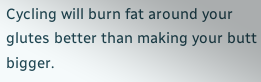Cycling will burn fat around your glutes better than making your butt bigger.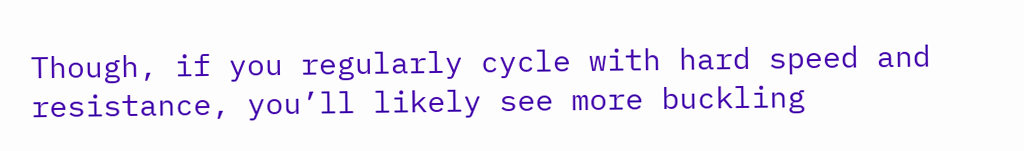Though, if you regularly cycle with hard speed and resistance, you’ll likely see more buckling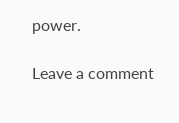power.

Leave a comment